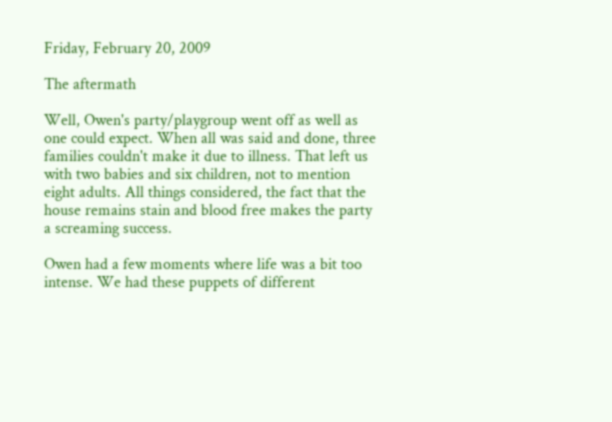Friday, February 20, 2009

The aftermath

Well, Owen's party/playgroup went off as well as one could expect. When all was said and done, three families couldn't make it due to illness. That left us with two babies and six children, not to mention eight adults. All things considered, the fact that the house remains stain and blood free makes the party a screaming success.

Owen had a few moments where life was a bit too intense. We had these puppets of different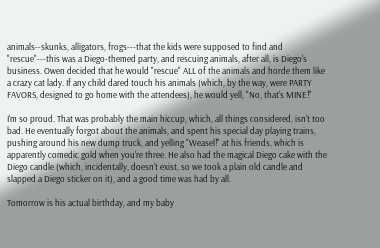animals--skunks, alligators, frogs---that the kids were supposed to find and "rescue"---this was a Diego-themed party, and rescuing animals, after all, is Diego's business. Owen decided that he would "rescue" ALL of the animals and horde them like a crazy cat lady. If any child dared touch his animals (which, by the way, were PARTY FAVORS, designed to go home with the attendees), he would yell, "No, that's MINE!"

I'm so proud. That was probably the main hiccup, which, all things considered, isn't too bad. He eventually forgot about the animals, and spent his special day playing trains, pushing around his new dump truck, and yelling "Weasel!" at his friends, which is apparently comedic gold when you're three. He also had the magical Diego cake with the Diego candle (which, incidentally, doesn't exist, so we took a plain old candle and slapped a Diego sticker on it), and a good time was had by all.

Tomorrow is his actual birthday, and my baby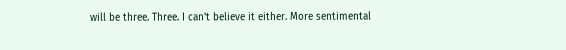will be three. Three. I can't believe it either. More sentimental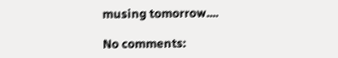musing tomorrow....

No comments: